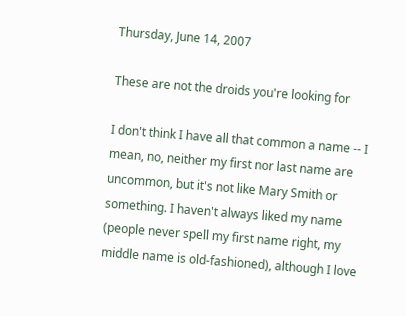Thursday, June 14, 2007

These are not the droids you're looking for

I don't think I have all that common a name -- I mean, no, neither my first nor last name are uncommon, but it's not like Mary Smith or something. I haven't always liked my name (people never spell my first name right, my middle name is old-fashioned), although I love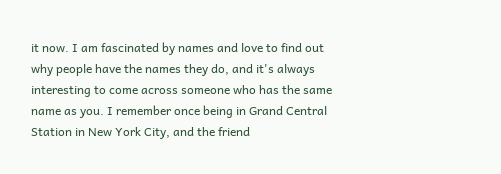it now. I am fascinated by names and love to find out why people have the names they do, and it's always interesting to come across someone who has the same name as you. I remember once being in Grand Central Station in New York City, and the friend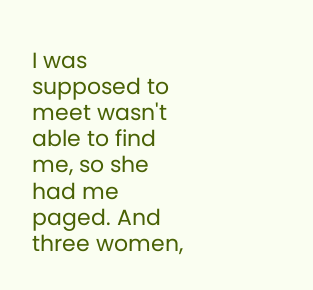I was supposed to meet wasn't able to find me, so she had me paged. And three women,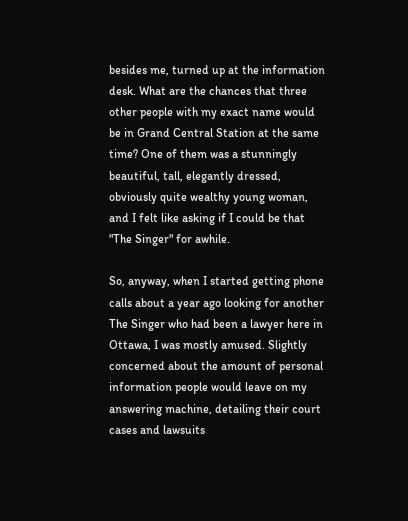besides me, turned up at the information desk. What are the chances that three other people with my exact name would be in Grand Central Station at the same time? One of them was a stunningly beautiful, tall, elegantly dressed, obviously quite wealthy young woman, and I felt like asking if I could be that "The Singer" for awhile.

So, anyway, when I started getting phone calls about a year ago looking for another The Singer who had been a lawyer here in Ottawa, I was mostly amused. Slightly concerned about the amount of personal information people would leave on my answering machine, detailing their court cases and lawsuits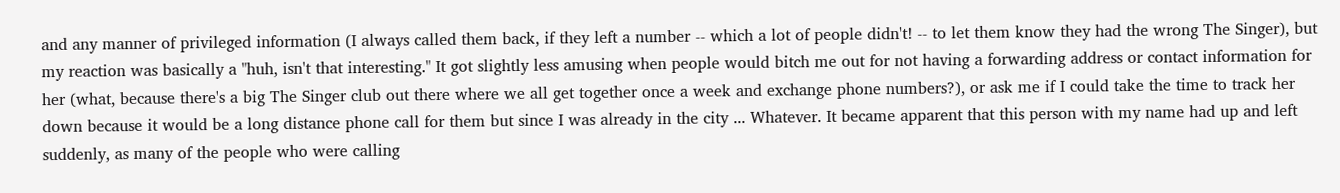and any manner of privileged information (I always called them back, if they left a number -- which a lot of people didn't! -- to let them know they had the wrong The Singer), but my reaction was basically a "huh, isn't that interesting." It got slightly less amusing when people would bitch me out for not having a forwarding address or contact information for her (what, because there's a big The Singer club out there where we all get together once a week and exchange phone numbers?), or ask me if I could take the time to track her down because it would be a long distance phone call for them but since I was already in the city ... Whatever. It became apparent that this person with my name had up and left suddenly, as many of the people who were calling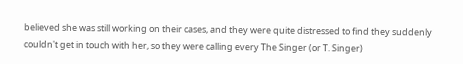believed she was still working on their cases, and they were quite distressed to find they suddenly couldn't get in touch with her, so they were calling every The Singer (or T. Singer)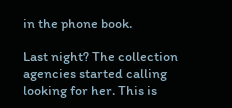in the phone book.

Last night? The collection agencies started calling looking for her. This is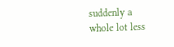suddenly a whole lot less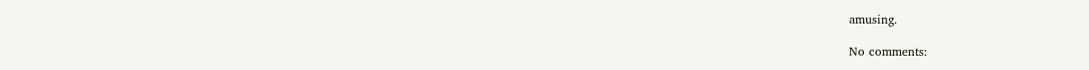amusing.

No comments: